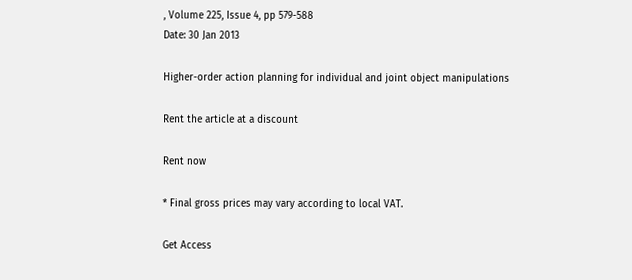, Volume 225, Issue 4, pp 579-588
Date: 30 Jan 2013

Higher-order action planning for individual and joint object manipulations

Rent the article at a discount

Rent now

* Final gross prices may vary according to local VAT.

Get Access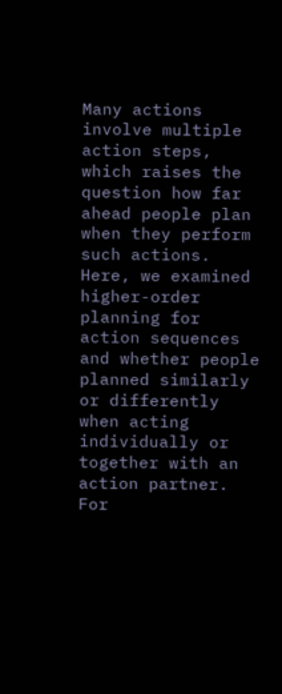Many actions involve multiple action steps, which raises the question how far ahead people plan when they perform such actions. Here, we examined higher-order planning for action sequences and whether people planned similarly or differently when acting individually or together with an action partner. For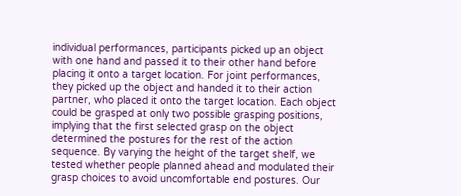individual performances, participants picked up an object with one hand and passed it to their other hand before placing it onto a target location. For joint performances, they picked up the object and handed it to their action partner, who placed it onto the target location. Each object could be grasped at only two possible grasping positions, implying that the first selected grasp on the object determined the postures for the rest of the action sequence. By varying the height of the target shelf, we tested whether people planned ahead and modulated their grasp choices to avoid uncomfortable end postures. Our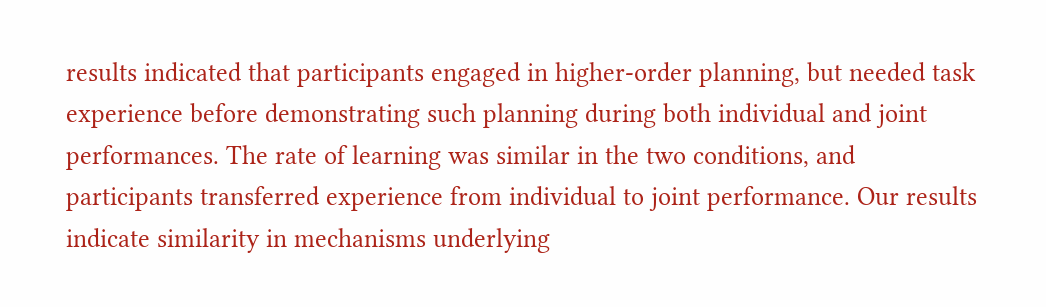results indicated that participants engaged in higher-order planning, but needed task experience before demonstrating such planning during both individual and joint performances. The rate of learning was similar in the two conditions, and participants transferred experience from individual to joint performance. Our results indicate similarity in mechanisms underlying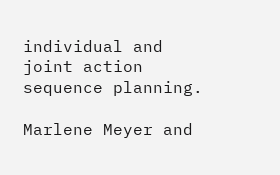individual and joint action sequence planning.

Marlene Meyer and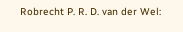Robrecht P. R. D. van der Wel: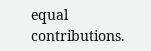equal contributions.